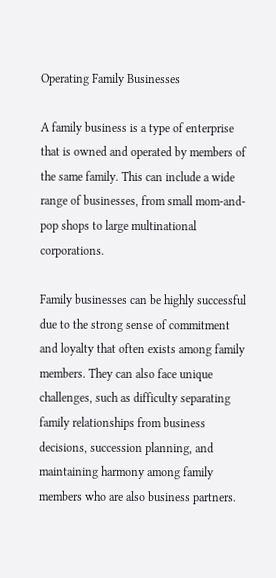Operating Family Businesses

A family business is a type of enterprise that is owned and operated by members of the same family. This can include a wide range of businesses, from small mom-and-pop shops to large multinational corporations.

Family businesses can be highly successful due to the strong sense of commitment and loyalty that often exists among family members. They can also face unique challenges, such as difficulty separating family relationships from business decisions, succession planning, and maintaining harmony among family members who are also business partners.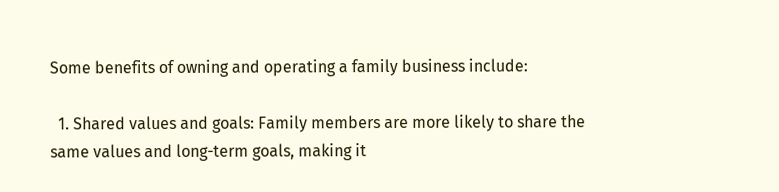Some benefits of owning and operating a family business include:

  1. Shared values and goals: Family members are more likely to share the same values and long-term goals, making it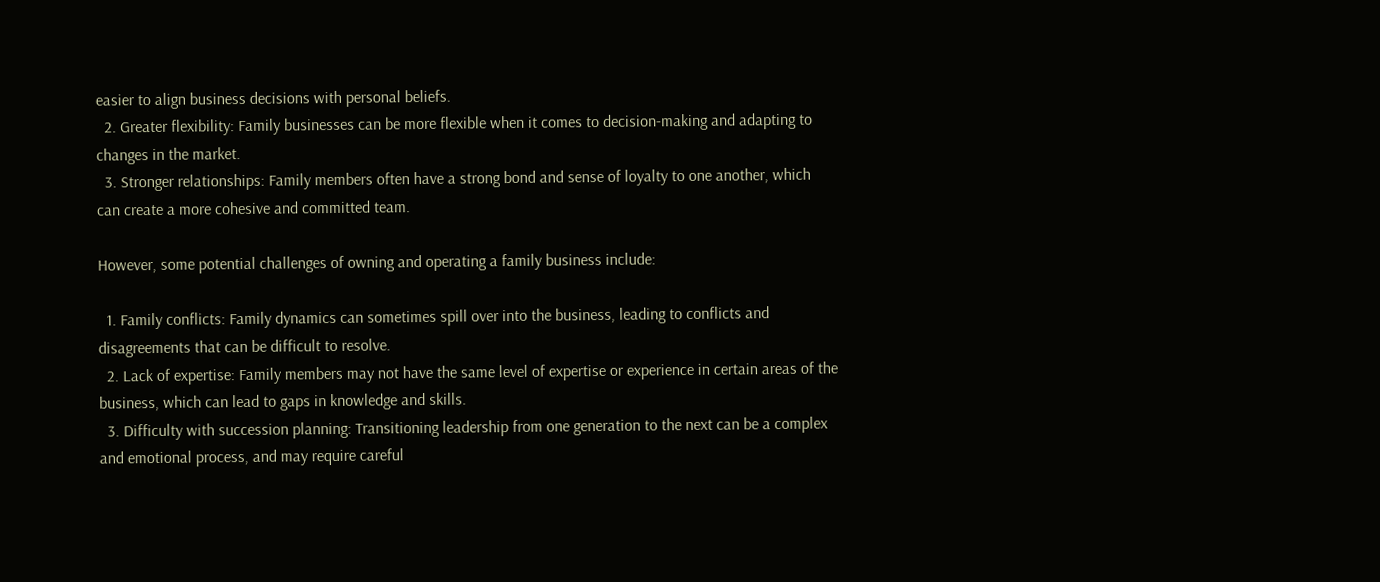easier to align business decisions with personal beliefs.
  2. Greater flexibility: Family businesses can be more flexible when it comes to decision-making and adapting to changes in the market.
  3. Stronger relationships: Family members often have a strong bond and sense of loyalty to one another, which can create a more cohesive and committed team.

However, some potential challenges of owning and operating a family business include:

  1. Family conflicts: Family dynamics can sometimes spill over into the business, leading to conflicts and disagreements that can be difficult to resolve.
  2. Lack of expertise: Family members may not have the same level of expertise or experience in certain areas of the business, which can lead to gaps in knowledge and skills.
  3. Difficulty with succession planning: Transitioning leadership from one generation to the next can be a complex and emotional process, and may require careful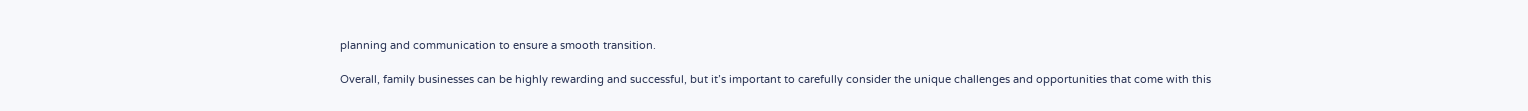planning and communication to ensure a smooth transition.

Overall, family businesses can be highly rewarding and successful, but it’s important to carefully consider the unique challenges and opportunities that come with this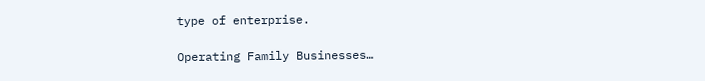type of enterprise.

Operating Family Businesses…